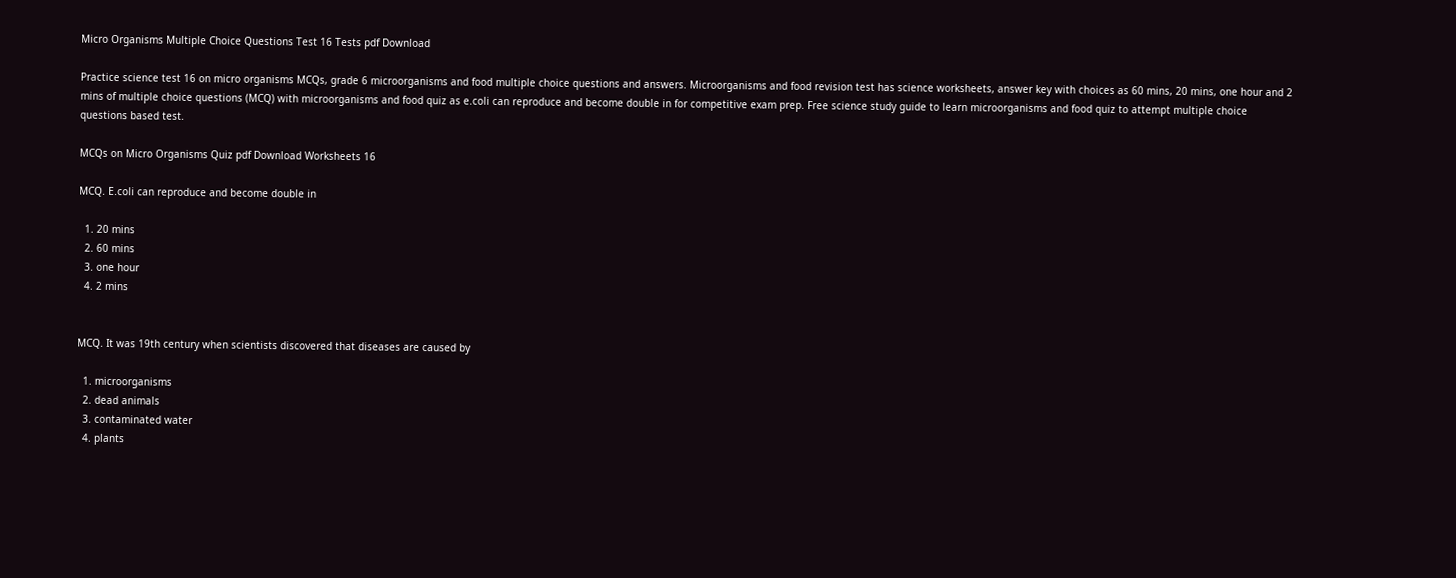Micro Organisms Multiple Choice Questions Test 16 Tests pdf Download

Practice science test 16 on micro organisms MCQs, grade 6 microorganisms and food multiple choice questions and answers. Microorganisms and food revision test has science worksheets, answer key with choices as 60 mins, 20 mins, one hour and 2 mins of multiple choice questions (MCQ) with microorganisms and food quiz as e.coli can reproduce and become double in for competitive exam prep. Free science study guide to learn microorganisms and food quiz to attempt multiple choice questions based test.

MCQs on Micro Organisms Quiz pdf Download Worksheets 16

MCQ. E.coli can reproduce and become double in

  1. 20 mins
  2. 60 mins
  3. one hour
  4. 2 mins


MCQ. It was 19th century when scientists discovered that diseases are caused by

  1. microorganisms
  2. dead animals
  3. contaminated water
  4. plants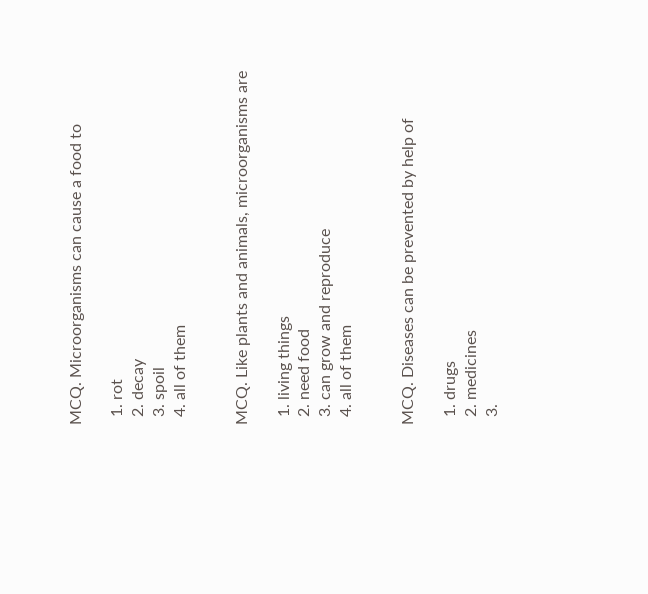MCQ. Microorganisms can cause a food to

  1. rot
  2. decay
  3. spoil
  4. all of them


MCQ. Like plants and animals, microorganisms are

  1. living things
  2. need food
  3. can grow and reproduce
  4. all of them


MCQ. Diseases can be prevented by help of

  1. drugs
  2. medicines
  3.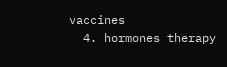vaccines
  4. hormones therapy